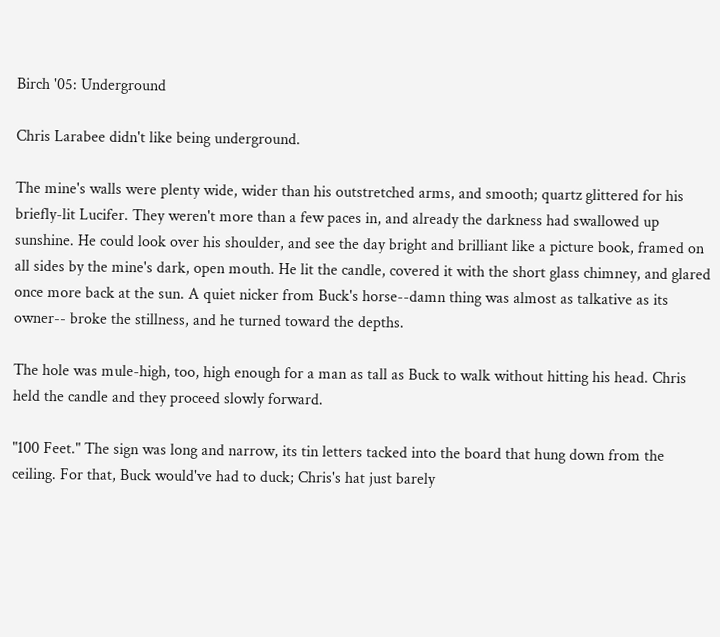Birch '05: Underground

Chris Larabee didn't like being underground.

The mine's walls were plenty wide, wider than his outstretched arms, and smooth; quartz glittered for his briefly-lit Lucifer. They weren't more than a few paces in, and already the darkness had swallowed up sunshine. He could look over his shoulder, and see the day bright and brilliant like a picture book, framed on all sides by the mine's dark, open mouth. He lit the candle, covered it with the short glass chimney, and glared once more back at the sun. A quiet nicker from Buck's horse--damn thing was almost as talkative as its owner-- broke the stillness, and he turned toward the depths.

The hole was mule-high, too, high enough for a man as tall as Buck to walk without hitting his head. Chris held the candle and they proceed slowly forward.

"100 Feet." The sign was long and narrow, its tin letters tacked into the board that hung down from the ceiling. For that, Buck would've had to duck; Chris's hat just barely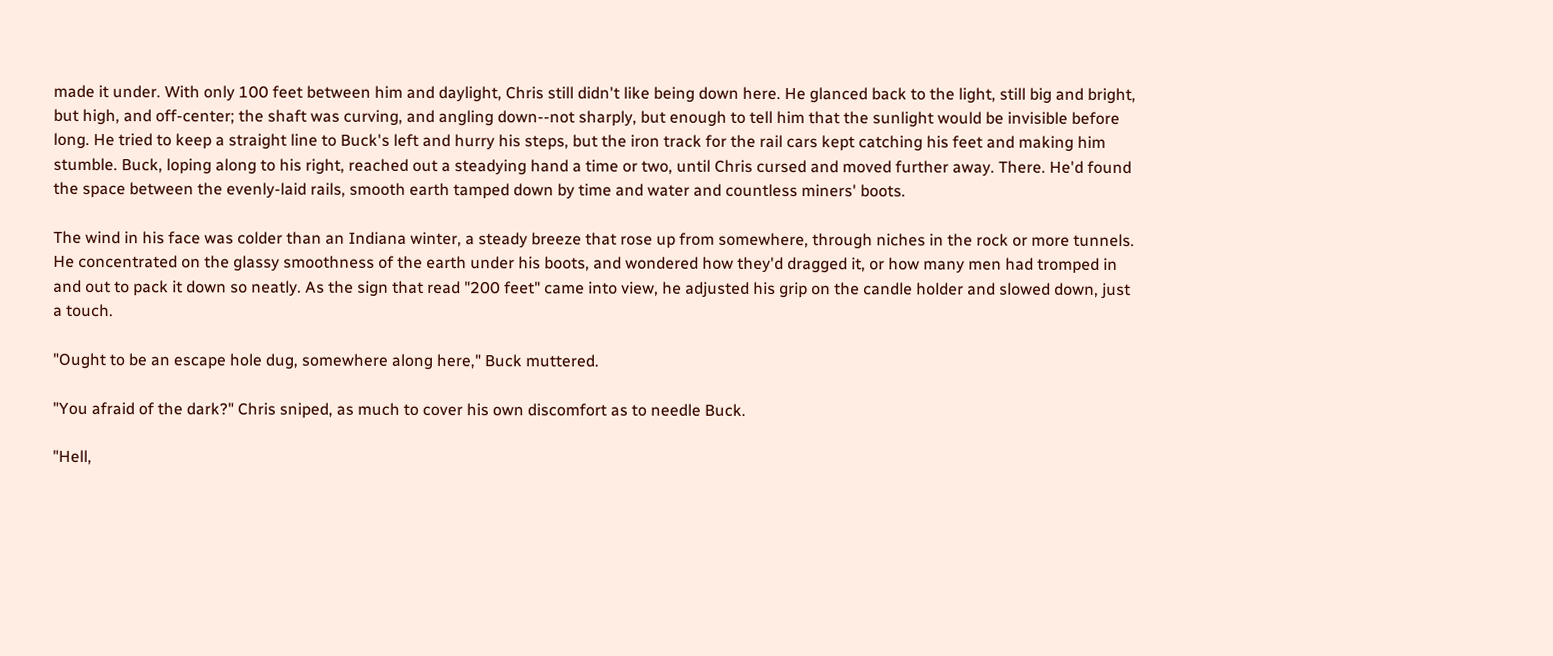made it under. With only 100 feet between him and daylight, Chris still didn't like being down here. He glanced back to the light, still big and bright, but high, and off-center; the shaft was curving, and angling down--not sharply, but enough to tell him that the sunlight would be invisible before long. He tried to keep a straight line to Buck's left and hurry his steps, but the iron track for the rail cars kept catching his feet and making him stumble. Buck, loping along to his right, reached out a steadying hand a time or two, until Chris cursed and moved further away. There. He'd found the space between the evenly-laid rails, smooth earth tamped down by time and water and countless miners' boots.

The wind in his face was colder than an Indiana winter, a steady breeze that rose up from somewhere, through niches in the rock or more tunnels. He concentrated on the glassy smoothness of the earth under his boots, and wondered how they'd dragged it, or how many men had tromped in and out to pack it down so neatly. As the sign that read "200 feet" came into view, he adjusted his grip on the candle holder and slowed down, just a touch.

"Ought to be an escape hole dug, somewhere along here," Buck muttered.

"You afraid of the dark?" Chris sniped, as much to cover his own discomfort as to needle Buck.

"Hell,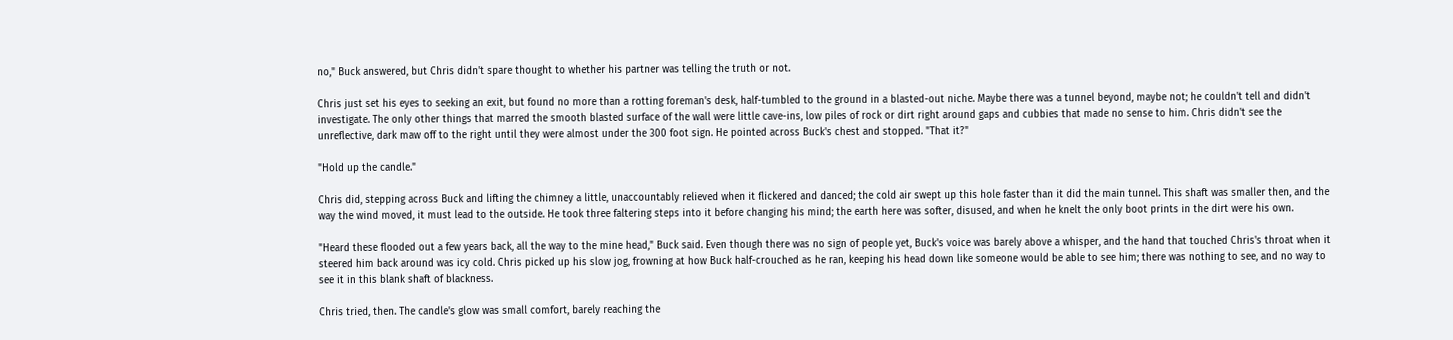no," Buck answered, but Chris didn't spare thought to whether his partner was telling the truth or not.

Chris just set his eyes to seeking an exit, but found no more than a rotting foreman's desk, half-tumbled to the ground in a blasted-out niche. Maybe there was a tunnel beyond, maybe not; he couldn't tell and didn't investigate. The only other things that marred the smooth blasted surface of the wall were little cave-ins, low piles of rock or dirt right around gaps and cubbies that made no sense to him. Chris didn't see the unreflective, dark maw off to the right until they were almost under the 300 foot sign. He pointed across Buck's chest and stopped. "That it?"

"Hold up the candle."

Chris did, stepping across Buck and lifting the chimney a little, unaccountably relieved when it flickered and danced; the cold air swept up this hole faster than it did the main tunnel. This shaft was smaller then, and the way the wind moved, it must lead to the outside. He took three faltering steps into it before changing his mind; the earth here was softer, disused, and when he knelt the only boot prints in the dirt were his own.

"Heard these flooded out a few years back, all the way to the mine head," Buck said. Even though there was no sign of people yet, Buck's voice was barely above a whisper, and the hand that touched Chris's throat when it steered him back around was icy cold. Chris picked up his slow jog, frowning at how Buck half-crouched as he ran, keeping his head down like someone would be able to see him; there was nothing to see, and no way to see it in this blank shaft of blackness.

Chris tried, then. The candle's glow was small comfort, barely reaching the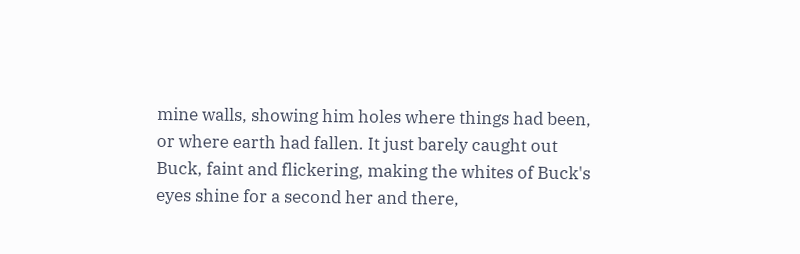mine walls, showing him holes where things had been, or where earth had fallen. It just barely caught out Buck, faint and flickering, making the whites of Buck's eyes shine for a second her and there,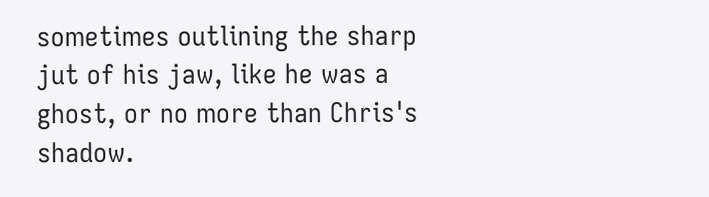sometimes outlining the sharp jut of his jaw, like he was a ghost, or no more than Chris's shadow.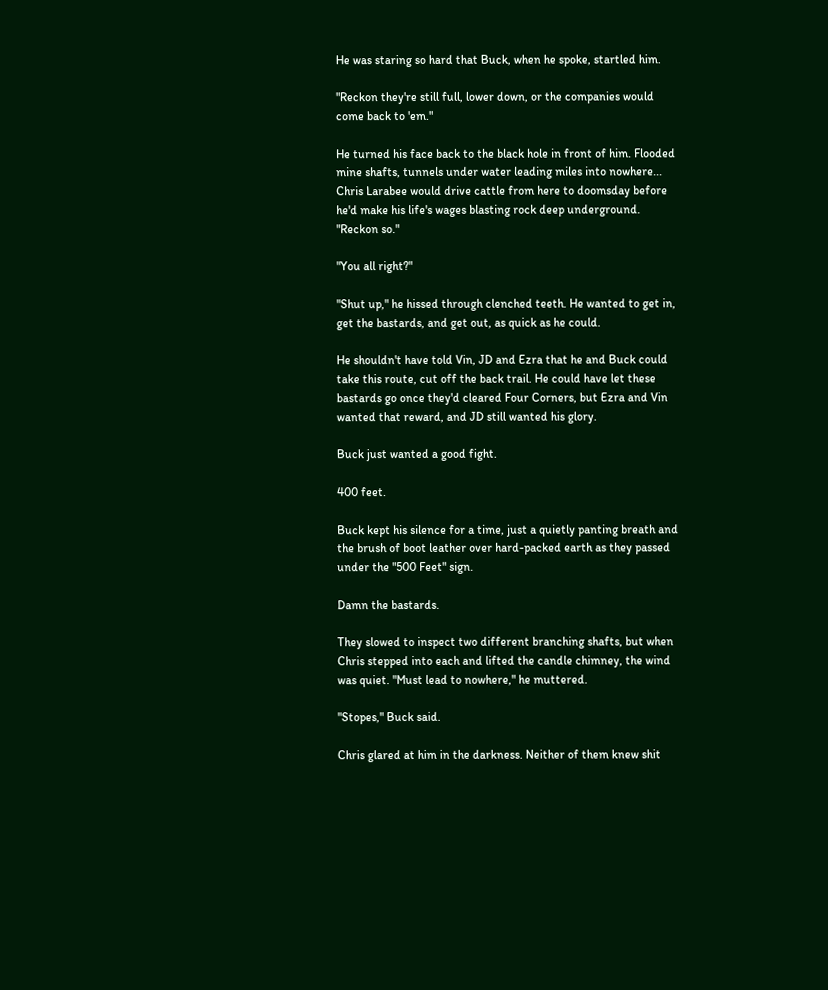He was staring so hard that Buck, when he spoke, startled him.

"Reckon they're still full, lower down, or the companies would come back to 'em."

He turned his face back to the black hole in front of him. Flooded mine shafts, tunnels under water leading miles into nowhere... Chris Larabee would drive cattle from here to doomsday before he'd make his life's wages blasting rock deep underground. "Reckon so."

"You all right?"

"Shut up," he hissed through clenched teeth. He wanted to get in, get the bastards, and get out, as quick as he could.

He shouldn't have told Vin, JD and Ezra that he and Buck could take this route, cut off the back trail. He could have let these bastards go once they'd cleared Four Corners, but Ezra and Vin wanted that reward, and JD still wanted his glory.

Buck just wanted a good fight.

400 feet.

Buck kept his silence for a time, just a quietly panting breath and the brush of boot leather over hard-packed earth as they passed under the "500 Feet" sign.

Damn the bastards.

They slowed to inspect two different branching shafts, but when Chris stepped into each and lifted the candle chimney, the wind was quiet. "Must lead to nowhere," he muttered.

"Stopes," Buck said.

Chris glared at him in the darkness. Neither of them knew shit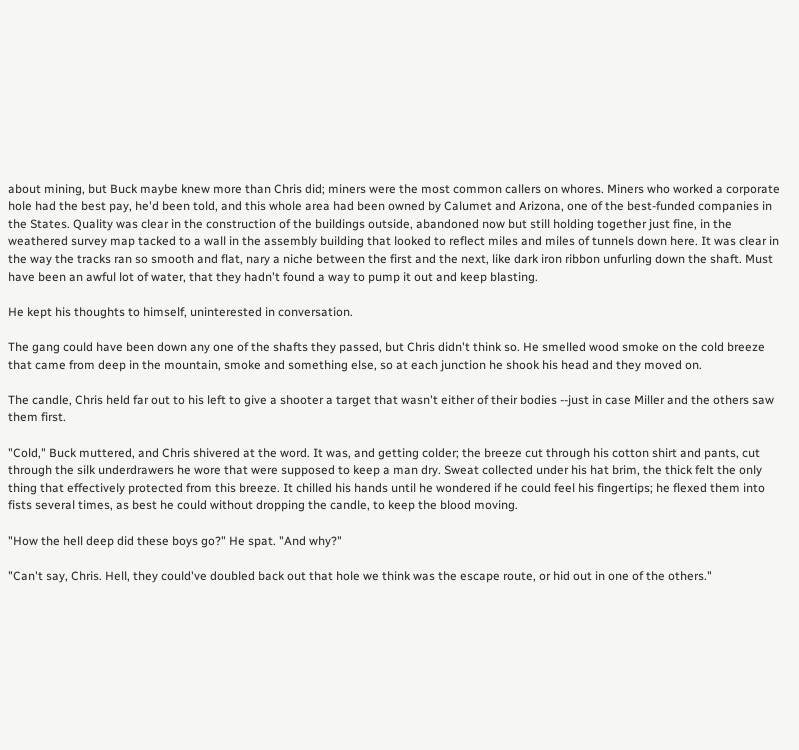about mining, but Buck maybe knew more than Chris did; miners were the most common callers on whores. Miners who worked a corporate hole had the best pay, he'd been told, and this whole area had been owned by Calumet and Arizona, one of the best-funded companies in the States. Quality was clear in the construction of the buildings outside, abandoned now but still holding together just fine, in the weathered survey map tacked to a wall in the assembly building that looked to reflect miles and miles of tunnels down here. It was clear in the way the tracks ran so smooth and flat, nary a niche between the first and the next, like dark iron ribbon unfurling down the shaft. Must have been an awful lot of water, that they hadn't found a way to pump it out and keep blasting.

He kept his thoughts to himself, uninterested in conversation.

The gang could have been down any one of the shafts they passed, but Chris didn't think so. He smelled wood smoke on the cold breeze that came from deep in the mountain, smoke and something else, so at each junction he shook his head and they moved on.

The candle, Chris held far out to his left to give a shooter a target that wasn't either of their bodies --just in case Miller and the others saw them first.

"Cold," Buck muttered, and Chris shivered at the word. It was, and getting colder; the breeze cut through his cotton shirt and pants, cut through the silk underdrawers he wore that were supposed to keep a man dry. Sweat collected under his hat brim, the thick felt the only thing that effectively protected from this breeze. It chilled his hands until he wondered if he could feel his fingertips; he flexed them into fists several times, as best he could without dropping the candle, to keep the blood moving.

"How the hell deep did these boys go?" He spat. "And why?"

"Can't say, Chris. Hell, they could've doubled back out that hole we think was the escape route, or hid out in one of the others."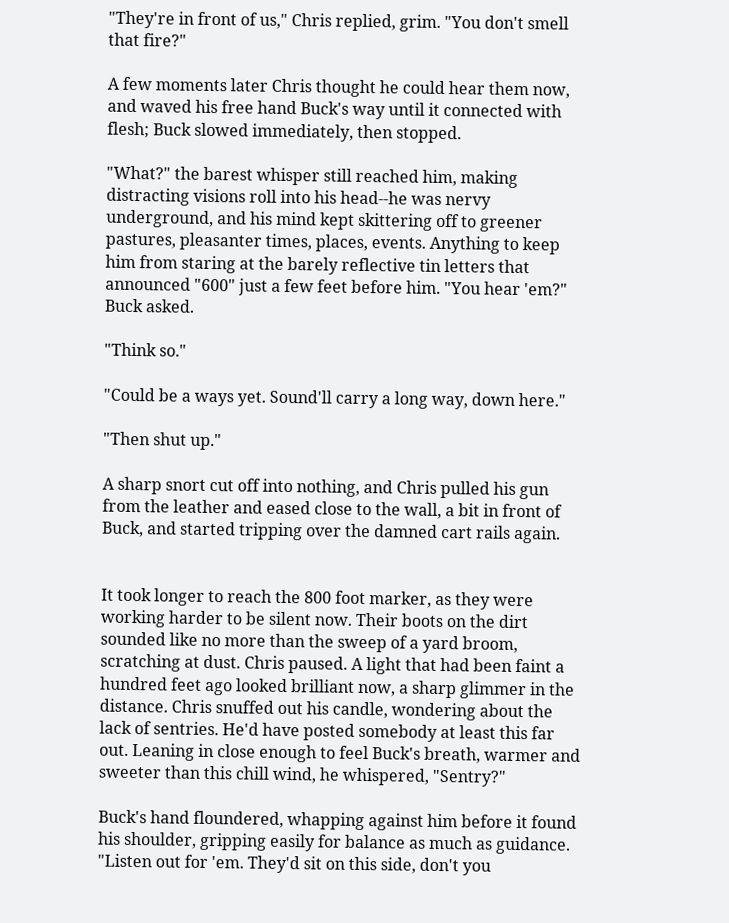"They're in front of us," Chris replied, grim. "You don't smell that fire?"

A few moments later Chris thought he could hear them now, and waved his free hand Buck's way until it connected with flesh; Buck slowed immediately, then stopped.

"What?" the barest whisper still reached him, making distracting visions roll into his head--he was nervy underground, and his mind kept skittering off to greener pastures, pleasanter times, places, events. Anything to keep him from staring at the barely reflective tin letters that announced "600" just a few feet before him. "You hear 'em?" Buck asked.

"Think so."

"Could be a ways yet. Sound'll carry a long way, down here."

"Then shut up."

A sharp snort cut off into nothing, and Chris pulled his gun from the leather and eased close to the wall, a bit in front of Buck, and started tripping over the damned cart rails again.


It took longer to reach the 800 foot marker, as they were working harder to be silent now. Their boots on the dirt sounded like no more than the sweep of a yard broom, scratching at dust. Chris paused. A light that had been faint a hundred feet ago looked brilliant now, a sharp glimmer in the distance. Chris snuffed out his candle, wondering about the lack of sentries. He'd have posted somebody at least this far out. Leaning in close enough to feel Buck's breath, warmer and sweeter than this chill wind, he whispered, "Sentry?"

Buck's hand floundered, whapping against him before it found his shoulder, gripping easily for balance as much as guidance. "Listen out for 'em. They'd sit on this side, don't you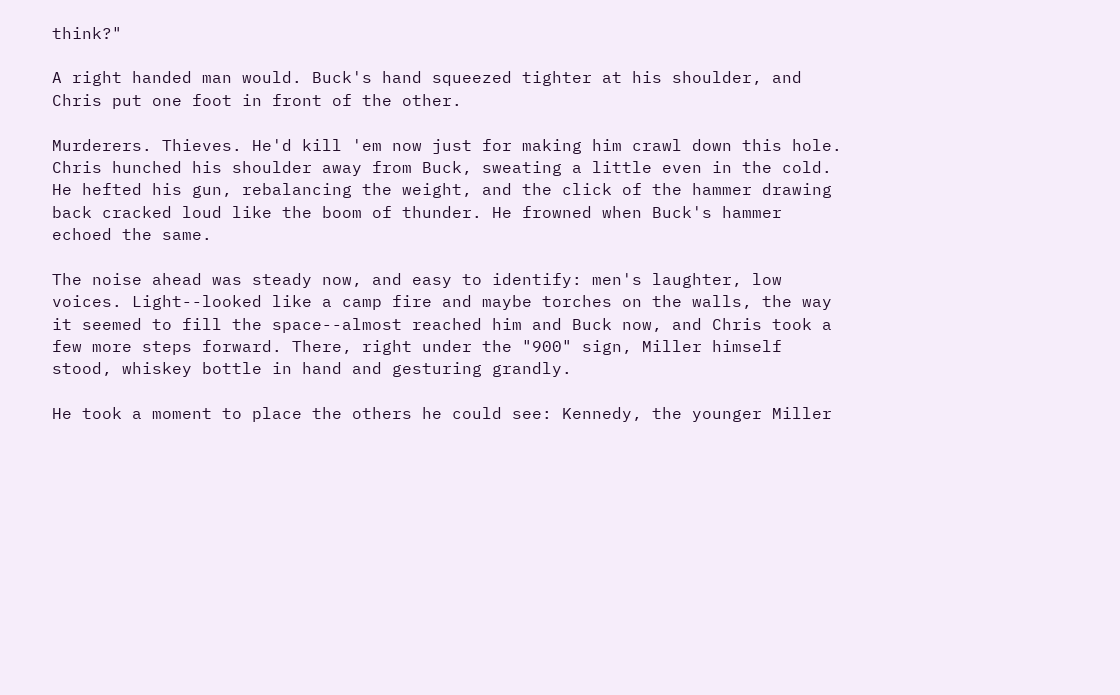think?"

A right handed man would. Buck's hand squeezed tighter at his shoulder, and Chris put one foot in front of the other.

Murderers. Thieves. He'd kill 'em now just for making him crawl down this hole. Chris hunched his shoulder away from Buck, sweating a little even in the cold. He hefted his gun, rebalancing the weight, and the click of the hammer drawing back cracked loud like the boom of thunder. He frowned when Buck's hammer echoed the same.

The noise ahead was steady now, and easy to identify: men's laughter, low voices. Light--looked like a camp fire and maybe torches on the walls, the way it seemed to fill the space--almost reached him and Buck now, and Chris took a few more steps forward. There, right under the "900" sign, Miller himself stood, whiskey bottle in hand and gesturing grandly.

He took a moment to place the others he could see: Kennedy, the younger Miller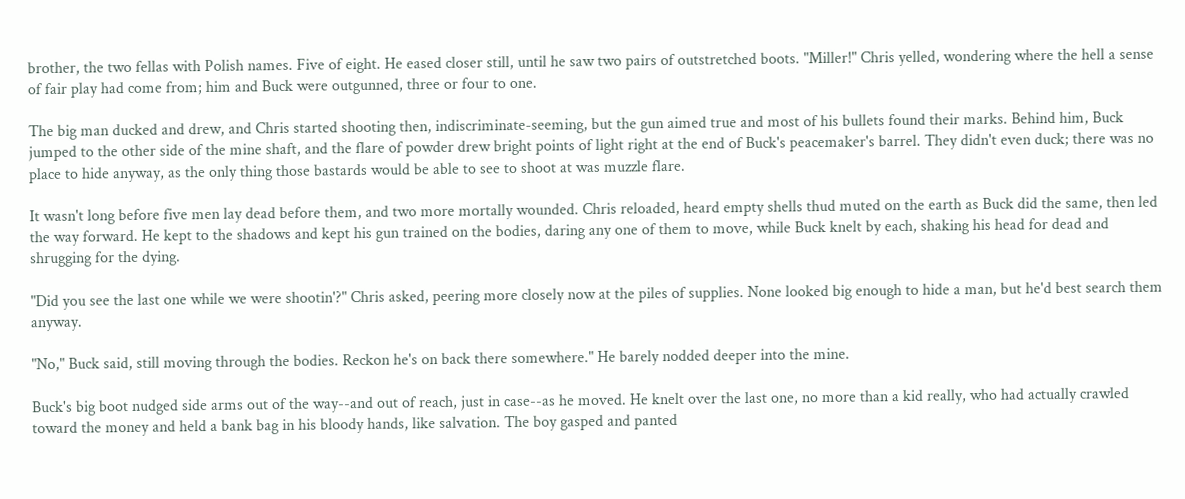brother, the two fellas with Polish names. Five of eight. He eased closer still, until he saw two pairs of outstretched boots. "Miller!" Chris yelled, wondering where the hell a sense of fair play had come from; him and Buck were outgunned, three or four to one.

The big man ducked and drew, and Chris started shooting then, indiscriminate-seeming, but the gun aimed true and most of his bullets found their marks. Behind him, Buck jumped to the other side of the mine shaft, and the flare of powder drew bright points of light right at the end of Buck's peacemaker's barrel. They didn't even duck; there was no place to hide anyway, as the only thing those bastards would be able to see to shoot at was muzzle flare.

It wasn't long before five men lay dead before them, and two more mortally wounded. Chris reloaded, heard empty shells thud muted on the earth as Buck did the same, then led the way forward. He kept to the shadows and kept his gun trained on the bodies, daring any one of them to move, while Buck knelt by each, shaking his head for dead and shrugging for the dying.

"Did you see the last one while we were shootin'?" Chris asked, peering more closely now at the piles of supplies. None looked big enough to hide a man, but he'd best search them anyway.

"No," Buck said, still moving through the bodies. Reckon he's on back there somewhere." He barely nodded deeper into the mine.

Buck's big boot nudged side arms out of the way--and out of reach, just in case--as he moved. He knelt over the last one, no more than a kid really, who had actually crawled toward the money and held a bank bag in his bloody hands, like salvation. The boy gasped and panted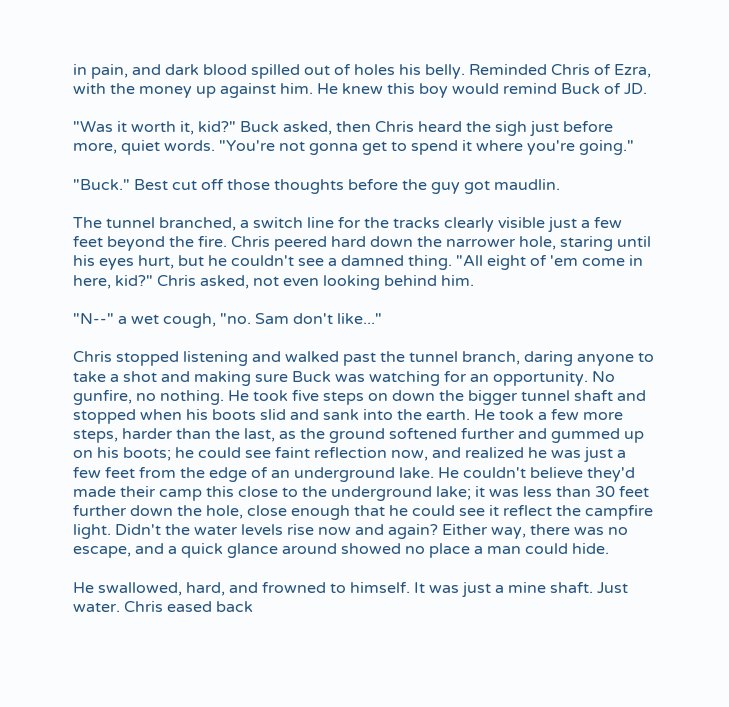in pain, and dark blood spilled out of holes his belly. Reminded Chris of Ezra, with the money up against him. He knew this boy would remind Buck of JD.

"Was it worth it, kid?" Buck asked, then Chris heard the sigh just before more, quiet words. "You're not gonna get to spend it where you're going."

"Buck." Best cut off those thoughts before the guy got maudlin.

The tunnel branched, a switch line for the tracks clearly visible just a few feet beyond the fire. Chris peered hard down the narrower hole, staring until his eyes hurt, but he couldn't see a damned thing. "All eight of 'em come in here, kid?" Chris asked, not even looking behind him.

"N--" a wet cough, "no. Sam don't like..."

Chris stopped listening and walked past the tunnel branch, daring anyone to take a shot and making sure Buck was watching for an opportunity. No gunfire, no nothing. He took five steps on down the bigger tunnel shaft and stopped when his boots slid and sank into the earth. He took a few more steps, harder than the last, as the ground softened further and gummed up on his boots; he could see faint reflection now, and realized he was just a few feet from the edge of an underground lake. He couldn't believe they'd made their camp this close to the underground lake; it was less than 30 feet further down the hole, close enough that he could see it reflect the campfire light. Didn't the water levels rise now and again? Either way, there was no escape, and a quick glance around showed no place a man could hide.

He swallowed, hard, and frowned to himself. It was just a mine shaft. Just water. Chris eased back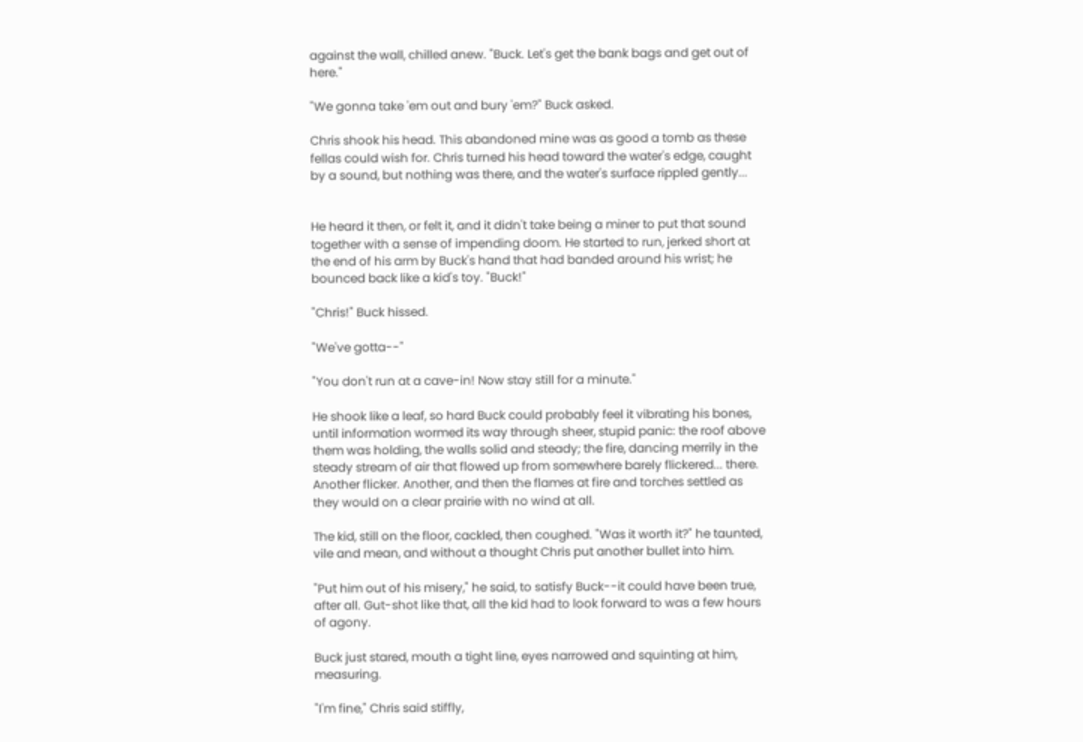against the wall, chilled anew. "Buck. Let's get the bank bags and get out of here."

"We gonna take 'em out and bury 'em?" Buck asked.

Chris shook his head. This abandoned mine was as good a tomb as these fellas could wish for. Chris turned his head toward the water's edge, caught by a sound, but nothing was there, and the water's surface rippled gently...


He heard it then, or felt it, and it didn't take being a miner to put that sound together with a sense of impending doom. He started to run, jerked short at the end of his arm by Buck's hand that had banded around his wrist; he bounced back like a kid's toy. "Buck!"

"Chris!" Buck hissed.

"We've gotta--"

"You don't run at a cave-in! Now stay still for a minute."

He shook like a leaf, so hard Buck could probably feel it vibrating his bones, until information wormed its way through sheer, stupid panic: the roof above them was holding, the walls solid and steady; the fire, dancing merrily in the steady stream of air that flowed up from somewhere barely flickered... there. Another flicker. Another, and then the flames at fire and torches settled as they would on a clear prairie with no wind at all.

The kid, still on the floor, cackled, then coughed. "Was it worth it?" he taunted, vile and mean, and without a thought Chris put another bullet into him.

"Put him out of his misery," he said, to satisfy Buck--it could have been true, after all. Gut-shot like that, all the kid had to look forward to was a few hours of agony.

Buck just stared, mouth a tight line, eyes narrowed and squinting at him, measuring.

"I'm fine," Chris said stiffly,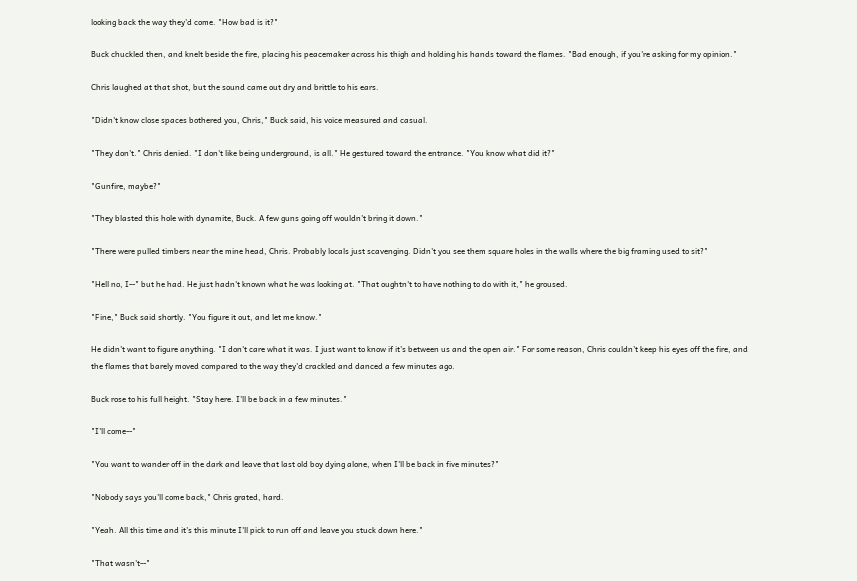looking back the way they'd come. "How bad is it?"

Buck chuckled then, and knelt beside the fire, placing his peacemaker across his thigh and holding his hands toward the flames. "Bad enough, if you're asking for my opinion."

Chris laughed at that shot, but the sound came out dry and brittle to his ears.

"Didn't know close spaces bothered you, Chris," Buck said, his voice measured and casual.

"They don't." Chris denied. "I don't like being underground, is all." He gestured toward the entrance. "You know what did it?"

"Gunfire, maybe?"

"They blasted this hole with dynamite, Buck. A few guns going off wouldn't bring it down."

"There were pulled timbers near the mine head, Chris. Probably locals just scavenging. Didn't you see them square holes in the walls where the big framing used to sit?"

"Hell no, I--" but he had. He just hadn't known what he was looking at. "That oughtn't to have nothing to do with it," he groused.

"Fine," Buck said shortly. "You figure it out, and let me know."

He didn't want to figure anything. "I don't care what it was. I just want to know if it's between us and the open air." For some reason, Chris couldn't keep his eyes off the fire, and the flames that barely moved compared to the way they'd crackled and danced a few minutes ago.

Buck rose to his full height. "Stay here. I'll be back in a few minutes."

"I'll come--"

"You want to wander off in the dark and leave that last old boy dying alone, when I'll be back in five minutes?"

"Nobody says you'll come back," Chris grated, hard.

"Yeah. All this time and it's this minute I'll pick to run off and leave you stuck down here."

"That wasn't--"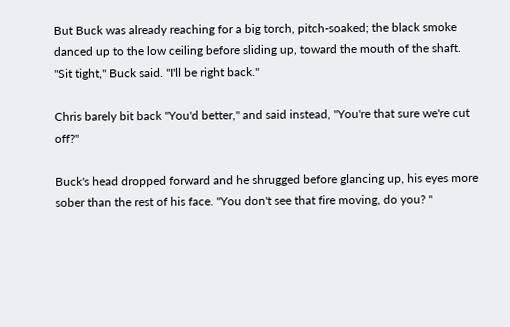But Buck was already reaching for a big torch, pitch-soaked; the black smoke danced up to the low ceiling before sliding up, toward the mouth of the shaft. "Sit tight," Buck said. "I'll be right back."

Chris barely bit back "You'd better," and said instead, "You're that sure we're cut off?"

Buck's head dropped forward and he shrugged before glancing up, his eyes more sober than the rest of his face. "You don't see that fire moving, do you? "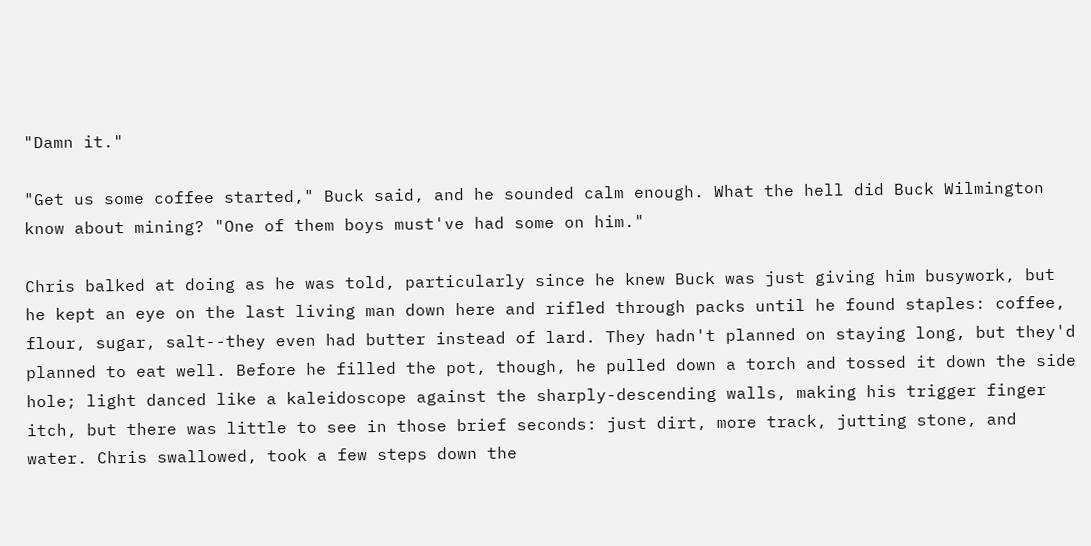"Damn it."

"Get us some coffee started," Buck said, and he sounded calm enough. What the hell did Buck Wilmington know about mining? "One of them boys must've had some on him."

Chris balked at doing as he was told, particularly since he knew Buck was just giving him busywork, but he kept an eye on the last living man down here and rifled through packs until he found staples: coffee, flour, sugar, salt--they even had butter instead of lard. They hadn't planned on staying long, but they'd planned to eat well. Before he filled the pot, though, he pulled down a torch and tossed it down the side hole; light danced like a kaleidoscope against the sharply-descending walls, making his trigger finger itch, but there was little to see in those brief seconds: just dirt, more track, jutting stone, and water. Chris swallowed, took a few steps down the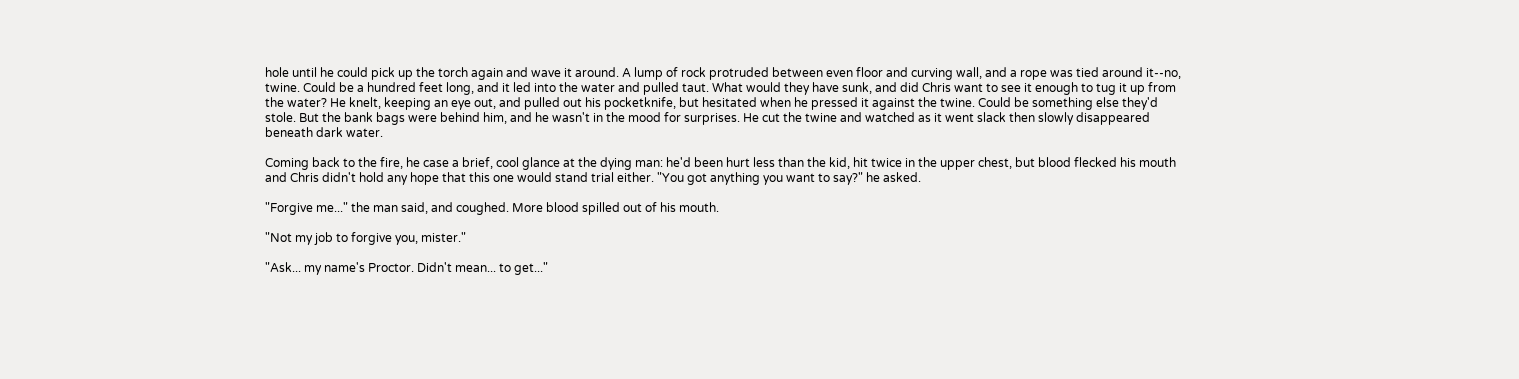hole until he could pick up the torch again and wave it around. A lump of rock protruded between even floor and curving wall, and a rope was tied around it--no, twine. Could be a hundred feet long, and it led into the water and pulled taut. What would they have sunk, and did Chris want to see it enough to tug it up from the water? He knelt, keeping an eye out, and pulled out his pocketknife, but hesitated when he pressed it against the twine. Could be something else they'd stole. But the bank bags were behind him, and he wasn't in the mood for surprises. He cut the twine and watched as it went slack then slowly disappeared beneath dark water.

Coming back to the fire, he case a brief, cool glance at the dying man: he'd been hurt less than the kid, hit twice in the upper chest, but blood flecked his mouth and Chris didn't hold any hope that this one would stand trial either. "You got anything you want to say?" he asked.

"Forgive me..." the man said, and coughed. More blood spilled out of his mouth.

"Not my job to forgive you, mister."

"Ask... my name's Proctor. Didn't mean... to get..."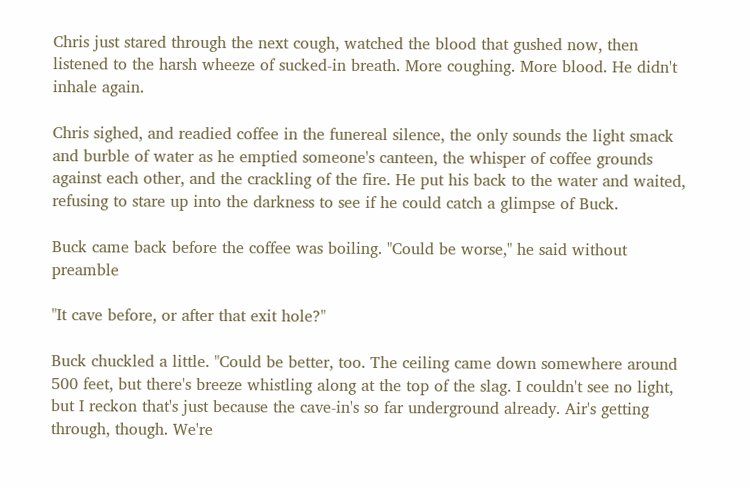Chris just stared through the next cough, watched the blood that gushed now, then listened to the harsh wheeze of sucked-in breath. More coughing. More blood. He didn't inhale again.

Chris sighed, and readied coffee in the funereal silence, the only sounds the light smack and burble of water as he emptied someone's canteen, the whisper of coffee grounds against each other, and the crackling of the fire. He put his back to the water and waited, refusing to stare up into the darkness to see if he could catch a glimpse of Buck.

Buck came back before the coffee was boiling. "Could be worse," he said without preamble

"It cave before, or after that exit hole?"

Buck chuckled a little. "Could be better, too. The ceiling came down somewhere around 500 feet, but there's breeze whistling along at the top of the slag. I couldn't see no light, but I reckon that's just because the cave-in's so far underground already. Air's getting through, though. We're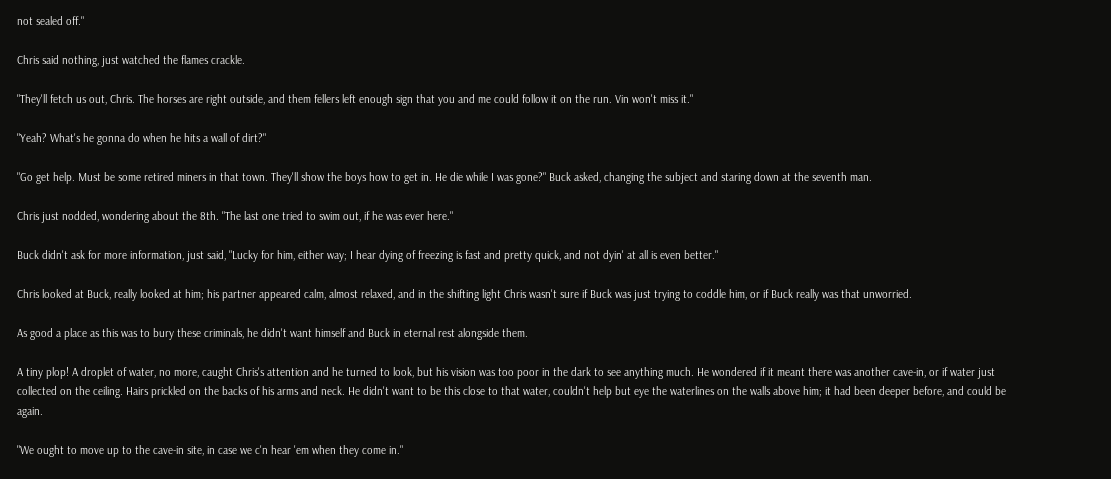not sealed off."

Chris said nothing, just watched the flames crackle.

"They'll fetch us out, Chris. The horses are right outside, and them fellers left enough sign that you and me could follow it on the run. Vin won't miss it."

"Yeah? What's he gonna do when he hits a wall of dirt?"

"Go get help. Must be some retired miners in that town. They'll show the boys how to get in. He die while I was gone?" Buck asked, changing the subject and staring down at the seventh man.

Chris just nodded, wondering about the 8th. "The last one tried to swim out, if he was ever here."

Buck didn't ask for more information, just said, "Lucky for him, either way; I hear dying of freezing is fast and pretty quick, and not dyin' at all is even better."

Chris looked at Buck, really looked at him; his partner appeared calm, almost relaxed, and in the shifting light Chris wasn't sure if Buck was just trying to coddle him, or if Buck really was that unworried.

As good a place as this was to bury these criminals, he didn't want himself and Buck in eternal rest alongside them.

A tiny plop! A droplet of water, no more, caught Chris's attention and he turned to look, but his vision was too poor in the dark to see anything much. He wondered if it meant there was another cave-in, or if water just collected on the ceiling. Hairs prickled on the backs of his arms and neck. He didn't want to be this close to that water, couldn't help but eye the waterlines on the walls above him; it had been deeper before, and could be again.

"We ought to move up to the cave-in site, in case we c'n hear 'em when they come in."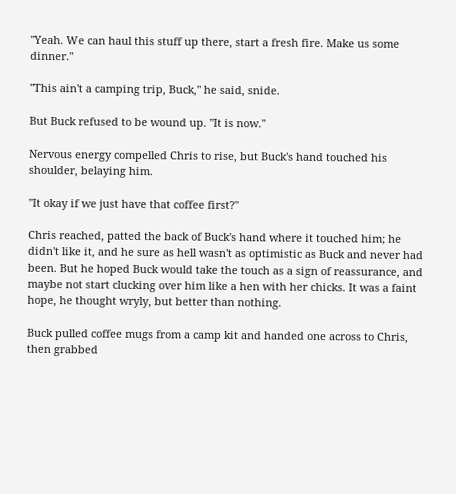"Yeah. We can haul this stuff up there, start a fresh fire. Make us some dinner."

"This ain't a camping trip, Buck," he said, snide.

But Buck refused to be wound up. "It is now."

Nervous energy compelled Chris to rise, but Buck's hand touched his shoulder, belaying him.

"It okay if we just have that coffee first?"

Chris reached, patted the back of Buck's hand where it touched him; he didn't like it, and he sure as hell wasn't as optimistic as Buck and never had been. But he hoped Buck would take the touch as a sign of reassurance, and maybe not start clucking over him like a hen with her chicks. It was a faint hope, he thought wryly, but better than nothing.

Buck pulled coffee mugs from a camp kit and handed one across to Chris, then grabbed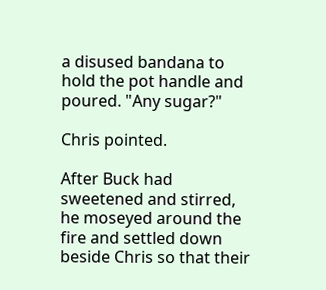a disused bandana to hold the pot handle and poured. "Any sugar?"

Chris pointed.

After Buck had sweetened and stirred, he moseyed around the fire and settled down beside Chris so that their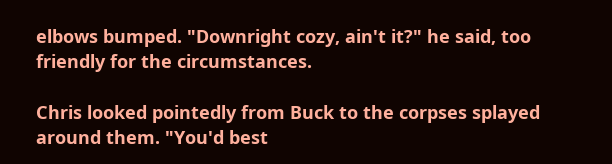elbows bumped. "Downright cozy, ain't it?" he said, too friendly for the circumstances.

Chris looked pointedly from Buck to the corpses splayed around them. "You'd best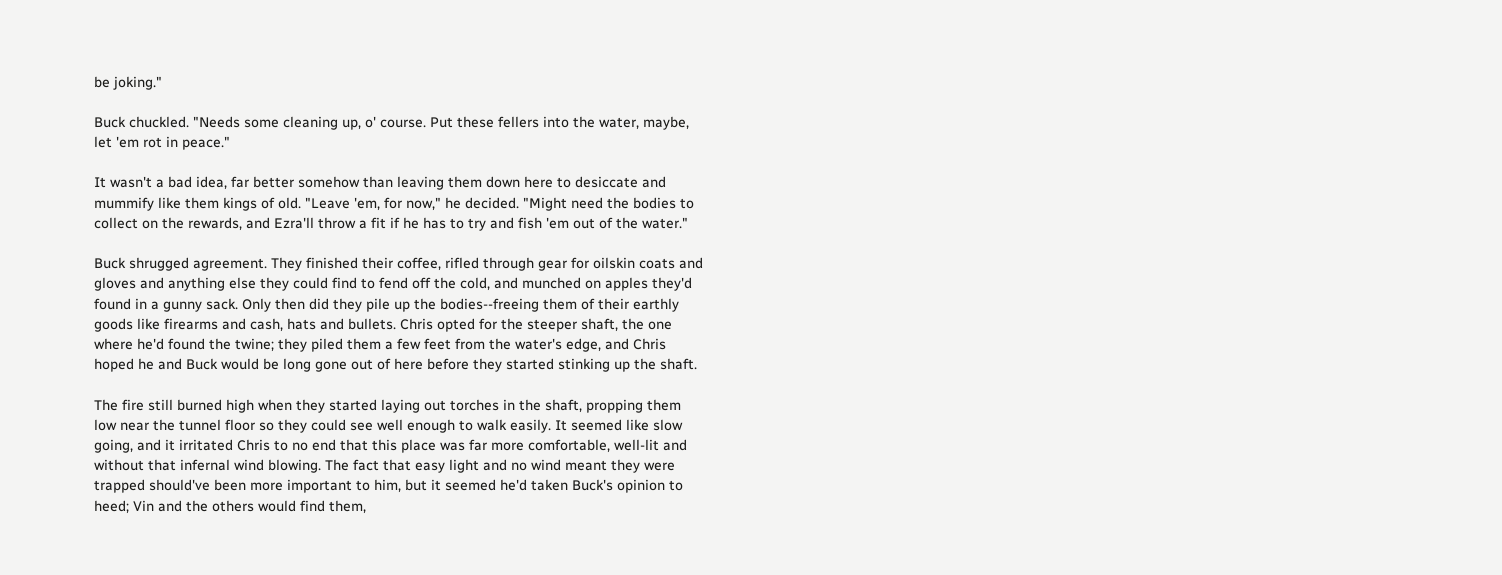be joking."

Buck chuckled. "Needs some cleaning up, o' course. Put these fellers into the water, maybe, let 'em rot in peace."

It wasn't a bad idea, far better somehow than leaving them down here to desiccate and mummify like them kings of old. "Leave 'em, for now," he decided. "Might need the bodies to collect on the rewards, and Ezra'll throw a fit if he has to try and fish 'em out of the water."

Buck shrugged agreement. They finished their coffee, rifled through gear for oilskin coats and gloves and anything else they could find to fend off the cold, and munched on apples they'd found in a gunny sack. Only then did they pile up the bodies--freeing them of their earthly goods like firearms and cash, hats and bullets. Chris opted for the steeper shaft, the one where he'd found the twine; they piled them a few feet from the water's edge, and Chris hoped he and Buck would be long gone out of here before they started stinking up the shaft.

The fire still burned high when they started laying out torches in the shaft, propping them low near the tunnel floor so they could see well enough to walk easily. It seemed like slow going, and it irritated Chris to no end that this place was far more comfortable, well-lit and without that infernal wind blowing. The fact that easy light and no wind meant they were trapped should've been more important to him, but it seemed he'd taken Buck's opinion to heed; Vin and the others would find them,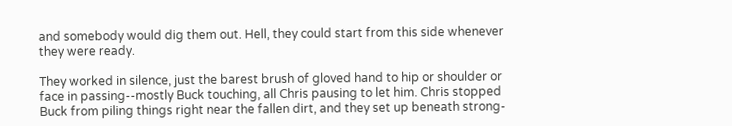and somebody would dig them out. Hell, they could start from this side whenever they were ready.

They worked in silence, just the barest brush of gloved hand to hip or shoulder or face in passing--mostly Buck touching, all Chris pausing to let him. Chris stopped Buck from piling things right near the fallen dirt, and they set up beneath strong-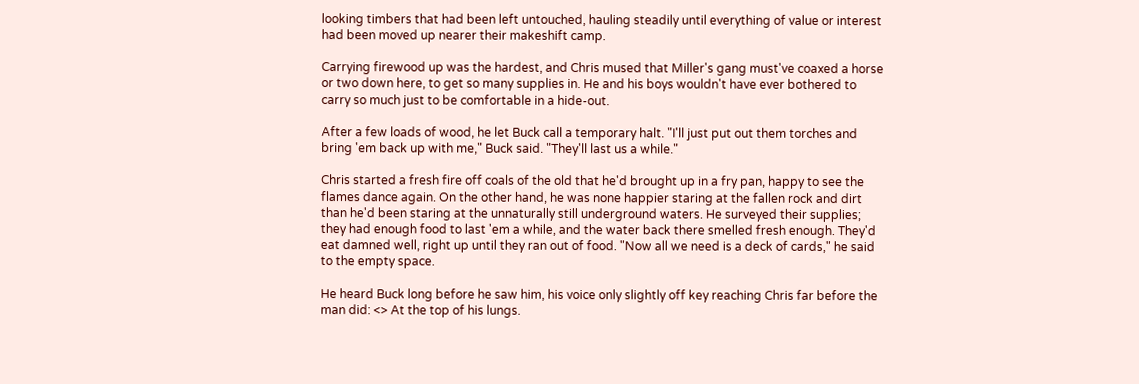looking timbers that had been left untouched, hauling steadily until everything of value or interest had been moved up nearer their makeshift camp.

Carrying firewood up was the hardest, and Chris mused that Miller's gang must've coaxed a horse or two down here, to get so many supplies in. He and his boys wouldn't have ever bothered to carry so much just to be comfortable in a hide-out.

After a few loads of wood, he let Buck call a temporary halt. "I'll just put out them torches and bring 'em back up with me," Buck said. "They'll last us a while."

Chris started a fresh fire off coals of the old that he'd brought up in a fry pan, happy to see the flames dance again. On the other hand, he was none happier staring at the fallen rock and dirt than he'd been staring at the unnaturally still underground waters. He surveyed their supplies; they had enough food to last 'em a while, and the water back there smelled fresh enough. They'd eat damned well, right up until they ran out of food. "Now all we need is a deck of cards," he said to the empty space.

He heard Buck long before he saw him, his voice only slightly off key reaching Chris far before the man did: <> At the top of his lungs.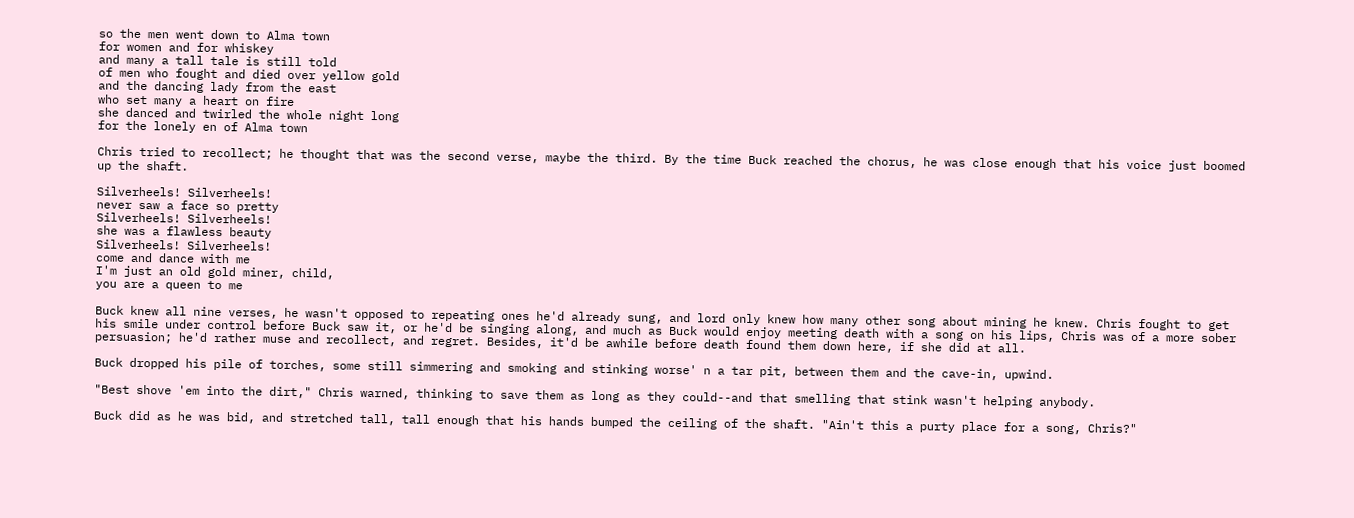so the men went down to Alma town
for women and for whiskey
and many a tall tale is still told
of men who fought and died over yellow gold
and the dancing lady from the east
who set many a heart on fire
she danced and twirled the whole night long
for the lonely en of Alma town

Chris tried to recollect; he thought that was the second verse, maybe the third. By the time Buck reached the chorus, he was close enough that his voice just boomed up the shaft.

Silverheels! Silverheels!
never saw a face so pretty
Silverheels! Silverheels!
she was a flawless beauty
Silverheels! Silverheels!
come and dance with me
I'm just an old gold miner, child,
you are a queen to me

Buck knew all nine verses, he wasn't opposed to repeating ones he'd already sung, and lord only knew how many other song about mining he knew. Chris fought to get his smile under control before Buck saw it, or he'd be singing along, and much as Buck would enjoy meeting death with a song on his lips, Chris was of a more sober persuasion; he'd rather muse and recollect, and regret. Besides, it'd be awhile before death found them down here, if she did at all.

Buck dropped his pile of torches, some still simmering and smoking and stinking worse' n a tar pit, between them and the cave-in, upwind.

"Best shove 'em into the dirt," Chris warned, thinking to save them as long as they could--and that smelling that stink wasn't helping anybody.

Buck did as he was bid, and stretched tall, tall enough that his hands bumped the ceiling of the shaft. "Ain't this a purty place for a song, Chris?"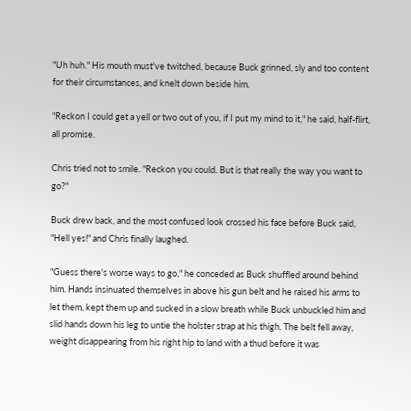"Uh huh." His mouth must've twitched, because Buck grinned, sly and too content for their circumstances, and knelt down beside him.

"Reckon I could get a yell or two out of you, if I put my mind to it," he said, half-flirt, all promise.

Chris tried not to smile. "Reckon you could. But is that really the way you want to go?"

Buck drew back, and the most confused look crossed his face before Buck said, "Hell yes!" and Chris finally laughed.

"Guess there's worse ways to go," he conceded as Buck shuffled around behind him. Hands insinuated themselves in above his gun belt and he raised his arms to let them, kept them up and sucked in a slow breath while Buck unbuckled him and slid hands down his leg to untie the holster strap at his thigh. The belt fell away, weight disappearing from his right hip to land with a thud before it was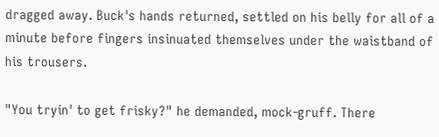dragged away. Buck's hands returned, settled on his belly for all of a minute before fingers insinuated themselves under the waistband of his trousers.

"You tryin' to get frisky?" he demanded, mock-gruff. There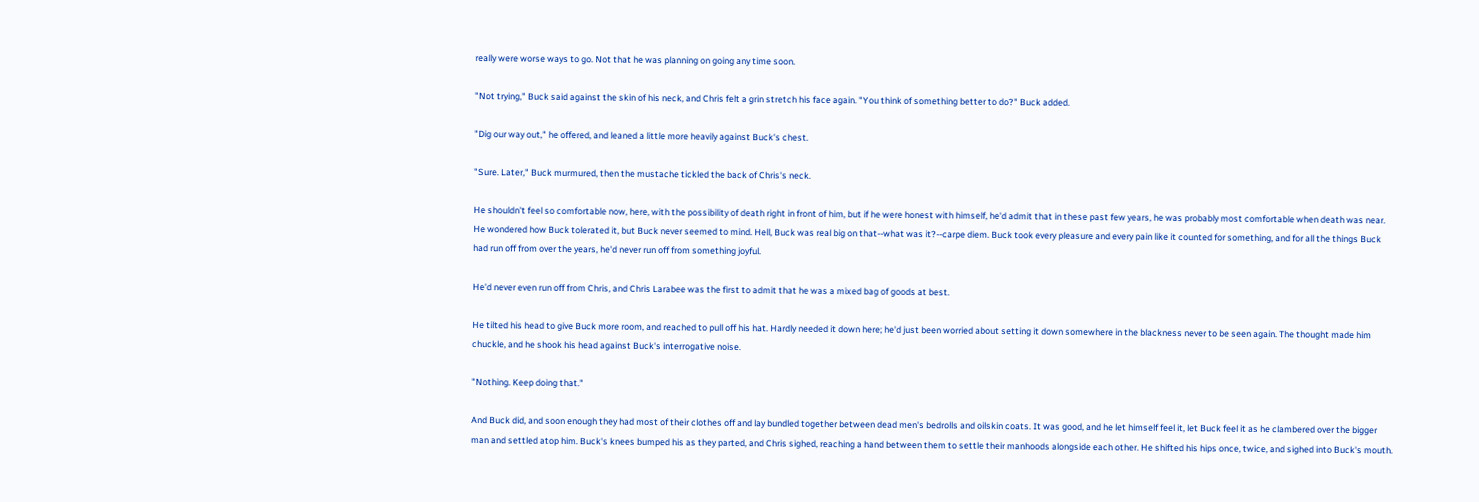really were worse ways to go. Not that he was planning on going any time soon.

"Not trying," Buck said against the skin of his neck, and Chris felt a grin stretch his face again. "You think of something better to do?" Buck added.

"Dig our way out," he offered, and leaned a little more heavily against Buck's chest.

"Sure. Later," Buck murmured, then the mustache tickled the back of Chris's neck.

He shouldn't feel so comfortable now, here, with the possibility of death right in front of him, but if he were honest with himself, he'd admit that in these past few years, he was probably most comfortable when death was near. He wondered how Buck tolerated it, but Buck never seemed to mind. Hell, Buck was real big on that--what was it?--carpe diem. Buck took every pleasure and every pain like it counted for something, and for all the things Buck had run off from over the years, he'd never run off from something joyful.

He'd never even run off from Chris, and Chris Larabee was the first to admit that he was a mixed bag of goods at best.

He tilted his head to give Buck more room, and reached to pull off his hat. Hardly needed it down here; he'd just been worried about setting it down somewhere in the blackness never to be seen again. The thought made him chuckle, and he shook his head against Buck's interrogative noise.

"Nothing. Keep doing that."

And Buck did, and soon enough they had most of their clothes off and lay bundled together between dead men's bedrolls and oilskin coats. It was good, and he let himself feel it, let Buck feel it as he clambered over the bigger man and settled atop him. Buck's knees bumped his as they parted, and Chris sighed, reaching a hand between them to settle their manhoods alongside each other. He shifted his hips once, twice, and sighed into Buck's mouth.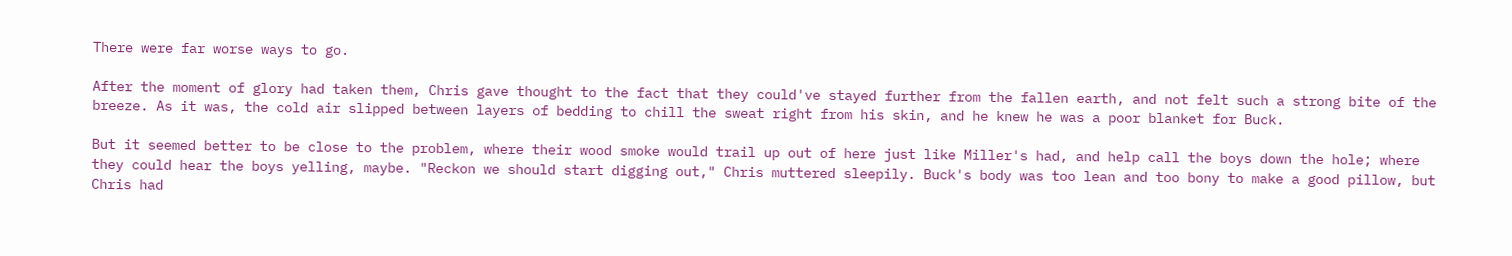There were far worse ways to go.

After the moment of glory had taken them, Chris gave thought to the fact that they could've stayed further from the fallen earth, and not felt such a strong bite of the breeze. As it was, the cold air slipped between layers of bedding to chill the sweat right from his skin, and he knew he was a poor blanket for Buck.

But it seemed better to be close to the problem, where their wood smoke would trail up out of here just like Miller's had, and help call the boys down the hole; where they could hear the boys yelling, maybe. "Reckon we should start digging out," Chris muttered sleepily. Buck's body was too lean and too bony to make a good pillow, but Chris had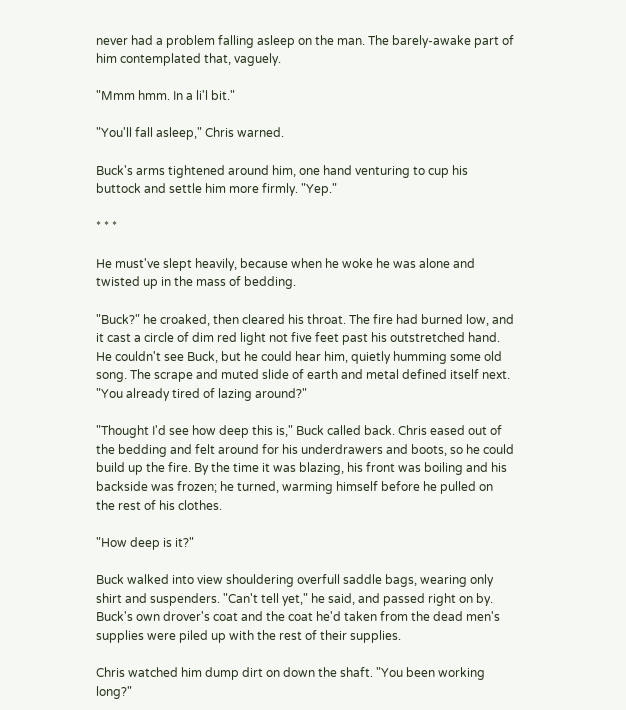never had a problem falling asleep on the man. The barely-awake part of him contemplated that, vaguely.

"Mmm hmm. In a li'l bit."

"You'll fall asleep," Chris warned.

Buck's arms tightened around him, one hand venturing to cup his buttock and settle him more firmly. "Yep."

* * *

He must've slept heavily, because when he woke he was alone and twisted up in the mass of bedding.

"Buck?" he croaked, then cleared his throat. The fire had burned low, and it cast a circle of dim red light not five feet past his outstretched hand. He couldn't see Buck, but he could hear him, quietly humming some old song. The scrape and muted slide of earth and metal defined itself next. "You already tired of lazing around?"

"Thought I'd see how deep this is," Buck called back. Chris eased out of the bedding and felt around for his underdrawers and boots, so he could build up the fire. By the time it was blazing, his front was boiling and his backside was frozen; he turned, warming himself before he pulled on the rest of his clothes.

"How deep is it?"

Buck walked into view shouldering overfull saddle bags, wearing only shirt and suspenders. "Can't tell yet," he said, and passed right on by. Buck's own drover's coat and the coat he'd taken from the dead men's supplies were piled up with the rest of their supplies.

Chris watched him dump dirt on down the shaft. "You been working long?"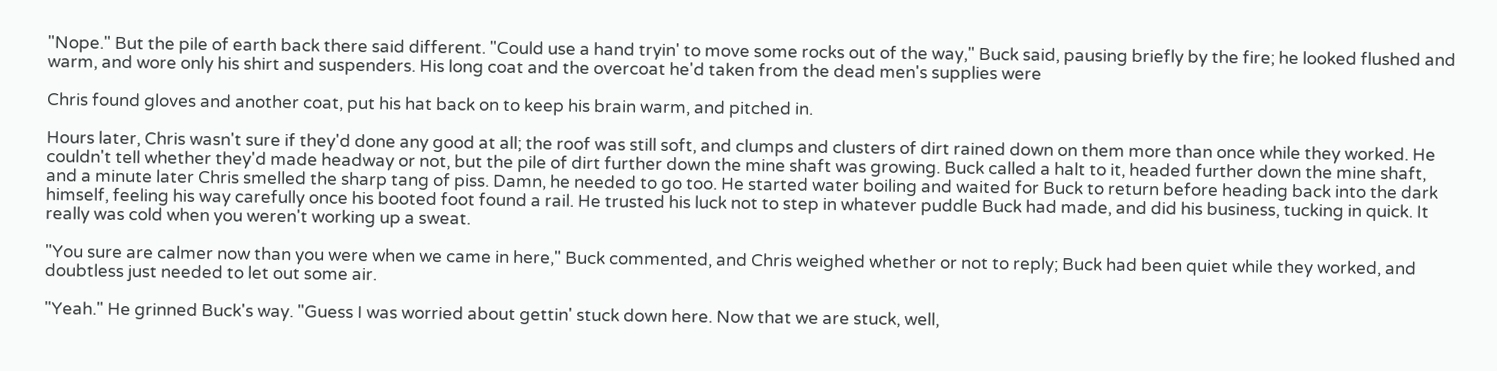"Nope." But the pile of earth back there said different. "Could use a hand tryin' to move some rocks out of the way," Buck said, pausing briefly by the fire; he looked flushed and warm, and wore only his shirt and suspenders. His long coat and the overcoat he'd taken from the dead men's supplies were

Chris found gloves and another coat, put his hat back on to keep his brain warm, and pitched in.

Hours later, Chris wasn't sure if they'd done any good at all; the roof was still soft, and clumps and clusters of dirt rained down on them more than once while they worked. He couldn't tell whether they'd made headway or not, but the pile of dirt further down the mine shaft was growing. Buck called a halt to it, headed further down the mine shaft, and a minute later Chris smelled the sharp tang of piss. Damn, he needed to go too. He started water boiling and waited for Buck to return before heading back into the dark himself, feeling his way carefully once his booted foot found a rail. He trusted his luck not to step in whatever puddle Buck had made, and did his business, tucking in quick. It really was cold when you weren't working up a sweat.

"You sure are calmer now than you were when we came in here," Buck commented, and Chris weighed whether or not to reply; Buck had been quiet while they worked, and doubtless just needed to let out some air.

"Yeah." He grinned Buck's way. "Guess I was worried about gettin' stuck down here. Now that we are stuck, well,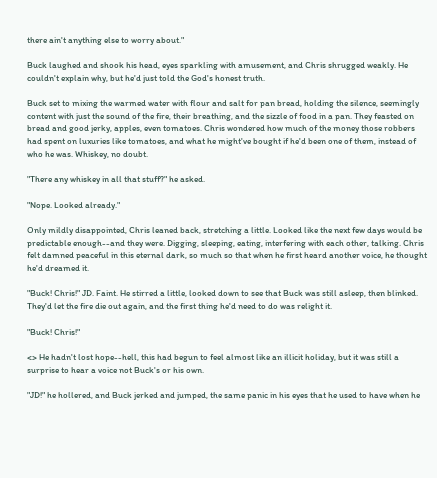there ain't anything else to worry about."

Buck laughed and shook his head, eyes sparkling with amusement, and Chris shrugged weakly. He couldn't explain why, but he'd just told the God's honest truth.

Buck set to mixing the warmed water with flour and salt for pan bread, holding the silence, seemingly content with just the sound of the fire, their breathing, and the sizzle of food in a pan. They feasted on bread and good jerky, apples, even tomatoes. Chris wondered how much of the money those robbers had spent on luxuries like tomatoes, and what he might've bought if he'd been one of them, instead of who he was. Whiskey, no doubt.

"There any whiskey in all that stuff?" he asked.

"Nope. Looked already."

Only mildly disappointed, Chris leaned back, stretching a little. Looked like the next few days would be predictable enough--and they were. Digging, sleeping, eating, interfering with each other, talking. Chris felt damned peaceful in this eternal dark, so much so that when he first heard another voice, he thought he'd dreamed it.

"Buck! Chris!" JD. Faint. He stirred a little, looked down to see that Buck was still asleep, then blinked. They'd let the fire die out again, and the first thing he'd need to do was relight it.

"Buck! Chris!"

<> He hadn't lost hope--hell, this had begun to feel almost like an illicit holiday, but it was still a surprise to hear a voice not Buck's or his own.

"JD!" he hollered, and Buck jerked and jumped, the same panic in his eyes that he used to have when he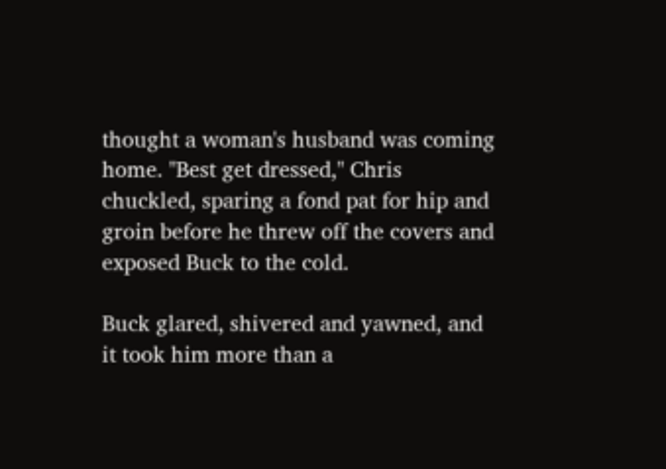thought a woman's husband was coming home. "Best get dressed," Chris chuckled, sparing a fond pat for hip and groin before he threw off the covers and exposed Buck to the cold.

Buck glared, shivered and yawned, and it took him more than a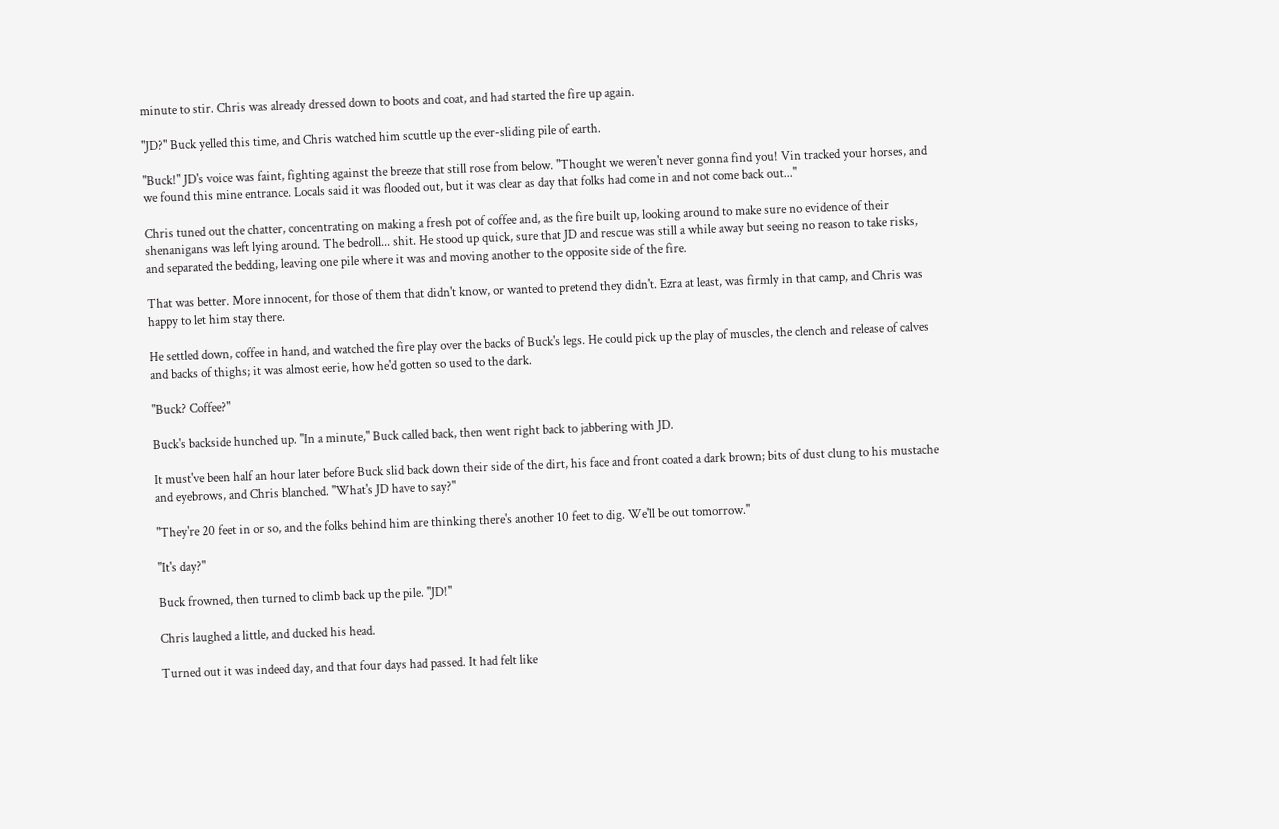minute to stir. Chris was already dressed down to boots and coat, and had started the fire up again.

"JD?" Buck yelled this time, and Chris watched him scuttle up the ever-sliding pile of earth.

"Buck!" JD's voice was faint, fighting against the breeze that still rose from below. "Thought we weren't never gonna find you! Vin tracked your horses, and we found this mine entrance. Locals said it was flooded out, but it was clear as day that folks had come in and not come back out..."

Chris tuned out the chatter, concentrating on making a fresh pot of coffee and, as the fire built up, looking around to make sure no evidence of their shenanigans was left lying around. The bedroll... shit. He stood up quick, sure that JD and rescue was still a while away but seeing no reason to take risks, and separated the bedding, leaving one pile where it was and moving another to the opposite side of the fire.

That was better. More innocent, for those of them that didn't know, or wanted to pretend they didn't. Ezra at least, was firmly in that camp, and Chris was happy to let him stay there.

He settled down, coffee in hand, and watched the fire play over the backs of Buck's legs. He could pick up the play of muscles, the clench and release of calves and backs of thighs; it was almost eerie, how he'd gotten so used to the dark.

"Buck? Coffee?"

Buck's backside hunched up. "In a minute," Buck called back, then went right back to jabbering with JD.

It must've been half an hour later before Buck slid back down their side of the dirt, his face and front coated a dark brown; bits of dust clung to his mustache and eyebrows, and Chris blanched. "What's JD have to say?"

"They're 20 feet in or so, and the folks behind him are thinking there's another 10 feet to dig. We'll be out tomorrow."

"It's day?"

Buck frowned, then turned to climb back up the pile. "JD!"

Chris laughed a little, and ducked his head.

Turned out it was indeed day, and that four days had passed. It had felt like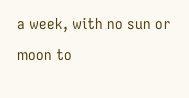a week, with no sun or moon to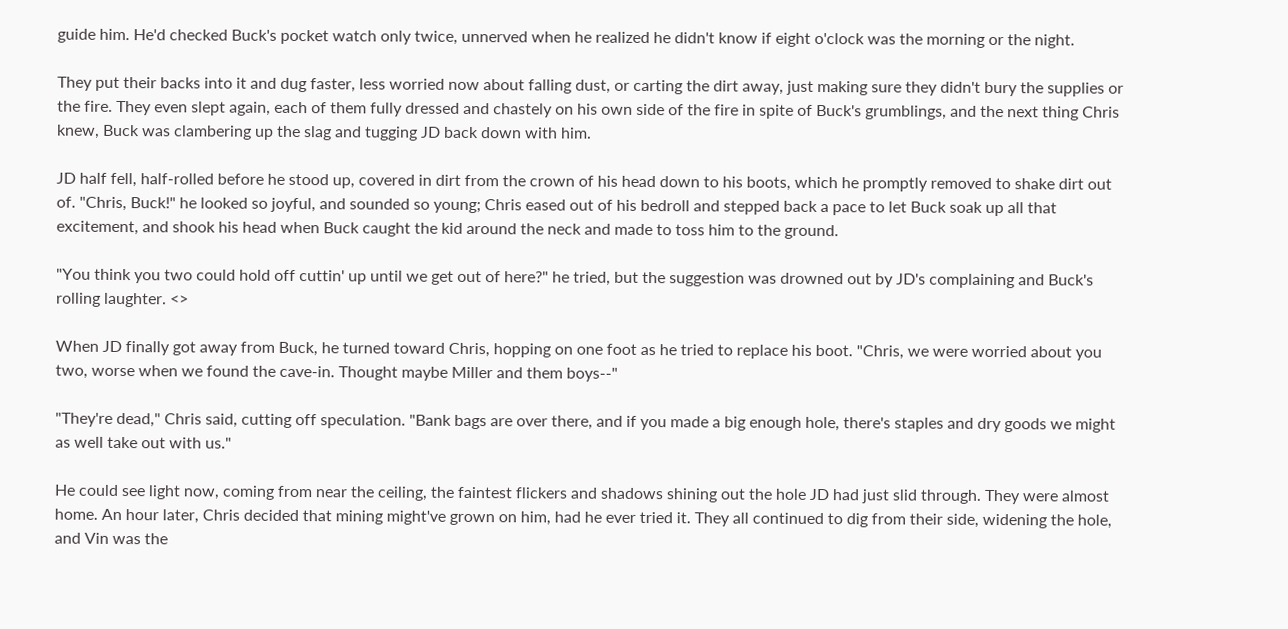guide him. He'd checked Buck's pocket watch only twice, unnerved when he realized he didn't know if eight o'clock was the morning or the night.

They put their backs into it and dug faster, less worried now about falling dust, or carting the dirt away, just making sure they didn't bury the supplies or the fire. They even slept again, each of them fully dressed and chastely on his own side of the fire in spite of Buck's grumblings, and the next thing Chris knew, Buck was clambering up the slag and tugging JD back down with him.

JD half fell, half-rolled before he stood up, covered in dirt from the crown of his head down to his boots, which he promptly removed to shake dirt out of. "Chris, Buck!" he looked so joyful, and sounded so young; Chris eased out of his bedroll and stepped back a pace to let Buck soak up all that excitement, and shook his head when Buck caught the kid around the neck and made to toss him to the ground.

"You think you two could hold off cuttin' up until we get out of here?" he tried, but the suggestion was drowned out by JD's complaining and Buck's rolling laughter. <>

When JD finally got away from Buck, he turned toward Chris, hopping on one foot as he tried to replace his boot. "Chris, we were worried about you two, worse when we found the cave-in. Thought maybe Miller and them boys--"

"They're dead," Chris said, cutting off speculation. "Bank bags are over there, and if you made a big enough hole, there's staples and dry goods we might as well take out with us."

He could see light now, coming from near the ceiling, the faintest flickers and shadows shining out the hole JD had just slid through. They were almost home. An hour later, Chris decided that mining might've grown on him, had he ever tried it. They all continued to dig from their side, widening the hole, and Vin was the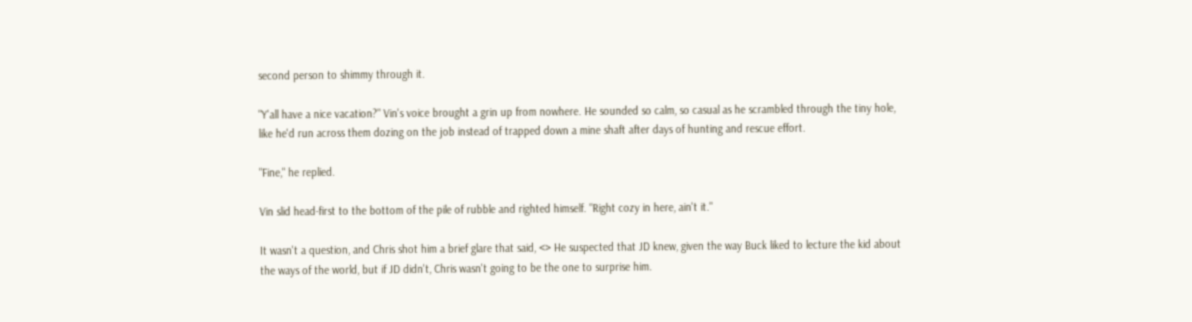second person to shimmy through it.

"Y'all have a nice vacation?" Vin's voice brought a grin up from nowhere. He sounded so calm, so casual as he scrambled through the tiny hole, like he'd run across them dozing on the job instead of trapped down a mine shaft after days of hunting and rescue effort.

"Fine," he replied.

Vin slid head-first to the bottom of the pile of rubble and righted himself. "Right cozy in here, ain't it."

It wasn't a question, and Chris shot him a brief glare that said, <> He suspected that JD knew, given the way Buck liked to lecture the kid about the ways of the world, but if JD didn't, Chris wasn't going to be the one to surprise him.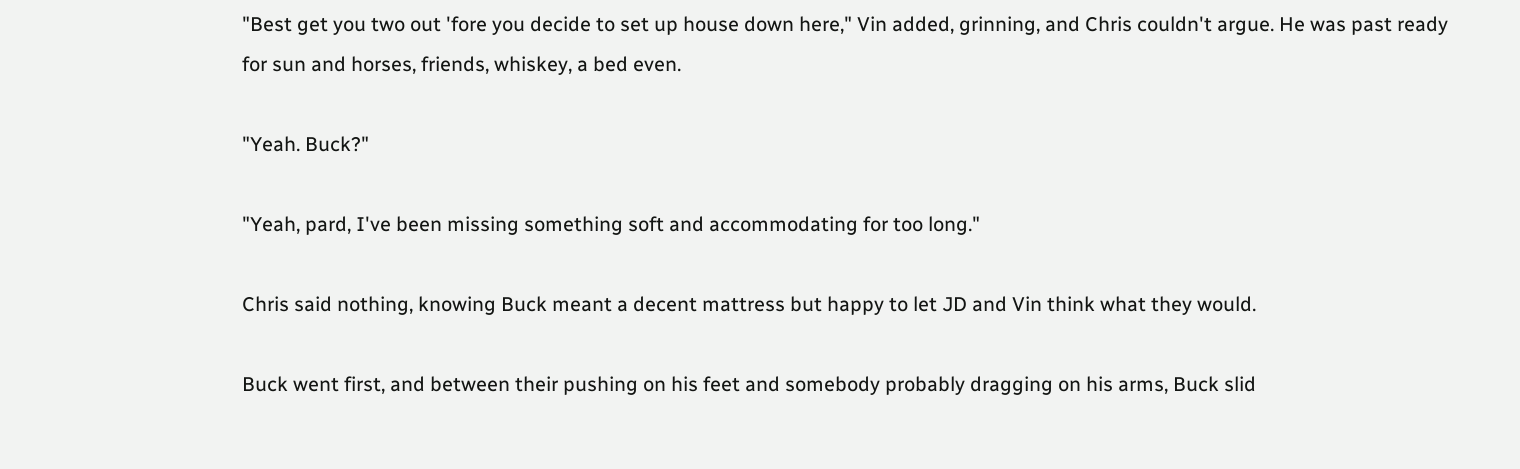"Best get you two out 'fore you decide to set up house down here," Vin added, grinning, and Chris couldn't argue. He was past ready for sun and horses, friends, whiskey, a bed even.

"Yeah. Buck?"

"Yeah, pard, I've been missing something soft and accommodating for too long."

Chris said nothing, knowing Buck meant a decent mattress but happy to let JD and Vin think what they would.

Buck went first, and between their pushing on his feet and somebody probably dragging on his arms, Buck slid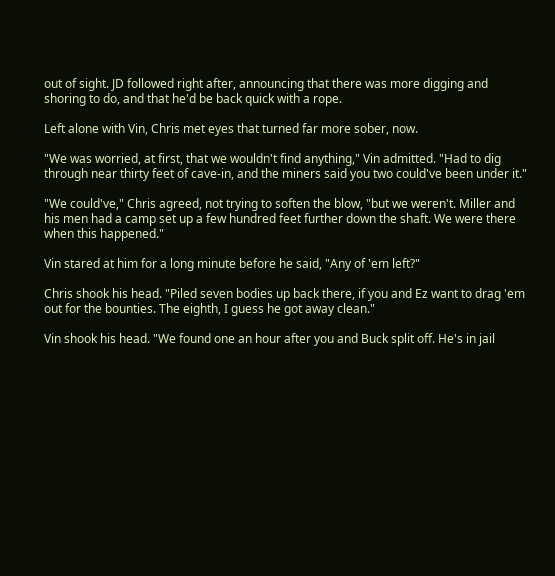out of sight. JD followed right after, announcing that there was more digging and shoring to do, and that he'd be back quick with a rope.

Left alone with Vin, Chris met eyes that turned far more sober, now.

"We was worried, at first, that we wouldn't find anything," Vin admitted. "Had to dig through near thirty feet of cave-in, and the miners said you two could've been under it."

"We could've," Chris agreed, not trying to soften the blow, "but we weren't. Miller and his men had a camp set up a few hundred feet further down the shaft. We were there when this happened."

Vin stared at him for a long minute before he said, "Any of 'em left?"

Chris shook his head. "Piled seven bodies up back there, if you and Ez want to drag 'em out for the bounties. The eighth, I guess he got away clean."

Vin shook his head. "We found one an hour after you and Buck split off. He's in jail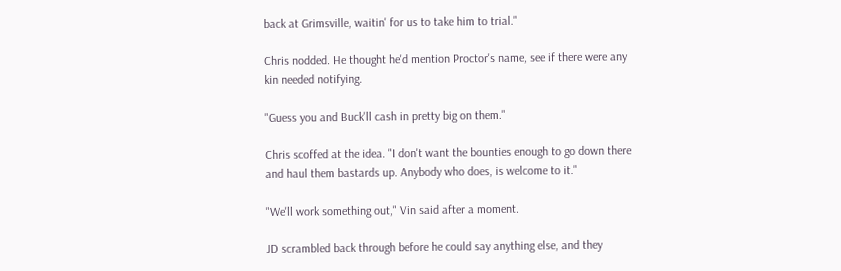back at Grimsville, waitin' for us to take him to trial."

Chris nodded. He thought he'd mention Proctor's name, see if there were any kin needed notifying.

"Guess you and Buck'll cash in pretty big on them."

Chris scoffed at the idea. "I don't want the bounties enough to go down there and haul them bastards up. Anybody who does, is welcome to it."

"We'll work something out," Vin said after a moment.

JD scrambled back through before he could say anything else, and they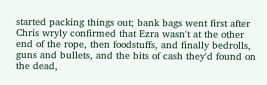started packing things out; bank bags went first after Chris wryly confirmed that Ezra wasn't at the other end of the rope, then foodstuffs, and finally bedrolls, guns and bullets, and the bits of cash they'd found on the dead,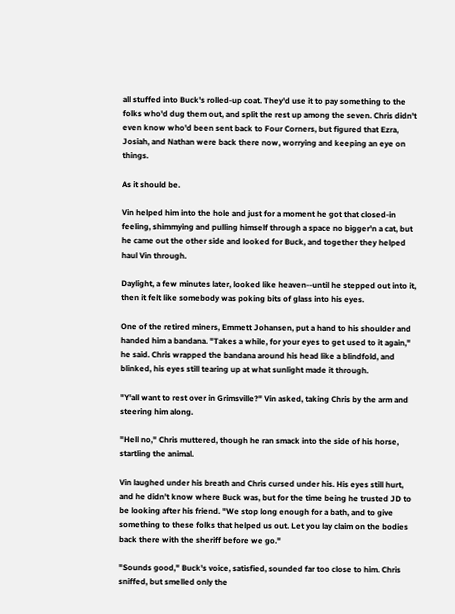all stuffed into Buck's rolled-up coat. They'd use it to pay something to the folks who'd dug them out, and split the rest up among the seven. Chris didn't even know who'd been sent back to Four Corners, but figured that Ezra, Josiah, and Nathan were back there now, worrying and keeping an eye on things.

As it should be.

Vin helped him into the hole and just for a moment he got that closed-in feeling, shimmying and pulling himself through a space no bigger'n a cat, but he came out the other side and looked for Buck, and together they helped haul Vin through.

Daylight, a few minutes later, looked like heaven--until he stepped out into it, then it felt like somebody was poking bits of glass into his eyes.

One of the retired miners, Emmett Johansen, put a hand to his shoulder and handed him a bandana. "Takes a while, for your eyes to get used to it again," he said. Chris wrapped the bandana around his head like a blindfold, and blinked, his eyes still tearing up at what sunlight made it through.

"Y'all want to rest over in Grimsville?" Vin asked, taking Chris by the arm and steering him along.

"Hell no," Chris muttered, though he ran smack into the side of his horse, startling the animal.

Vin laughed under his breath and Chris cursed under his. His eyes still hurt, and he didn't know where Buck was, but for the time being he trusted JD to be looking after his friend. "We stop long enough for a bath, and to give something to these folks that helped us out. Let you lay claim on the bodies back there with the sheriff before we go."

"Sounds good," Buck's voice, satisfied, sounded far too close to him. Chris sniffed, but smelled only the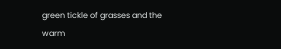green tickle of grasses and the warm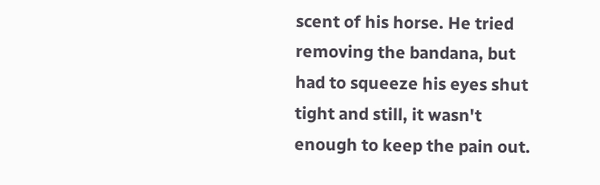scent of his horse. He tried removing the bandana, but had to squeeze his eyes shut tight and still, it wasn't enough to keep the pain out.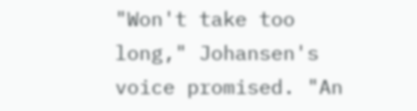"Won't take too long," Johansen's voice promised. "An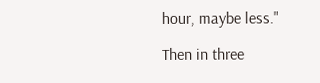hour, maybe less."

Then in three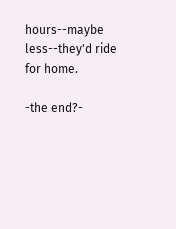hours--maybe less--they'd ride for home.

-the end?-